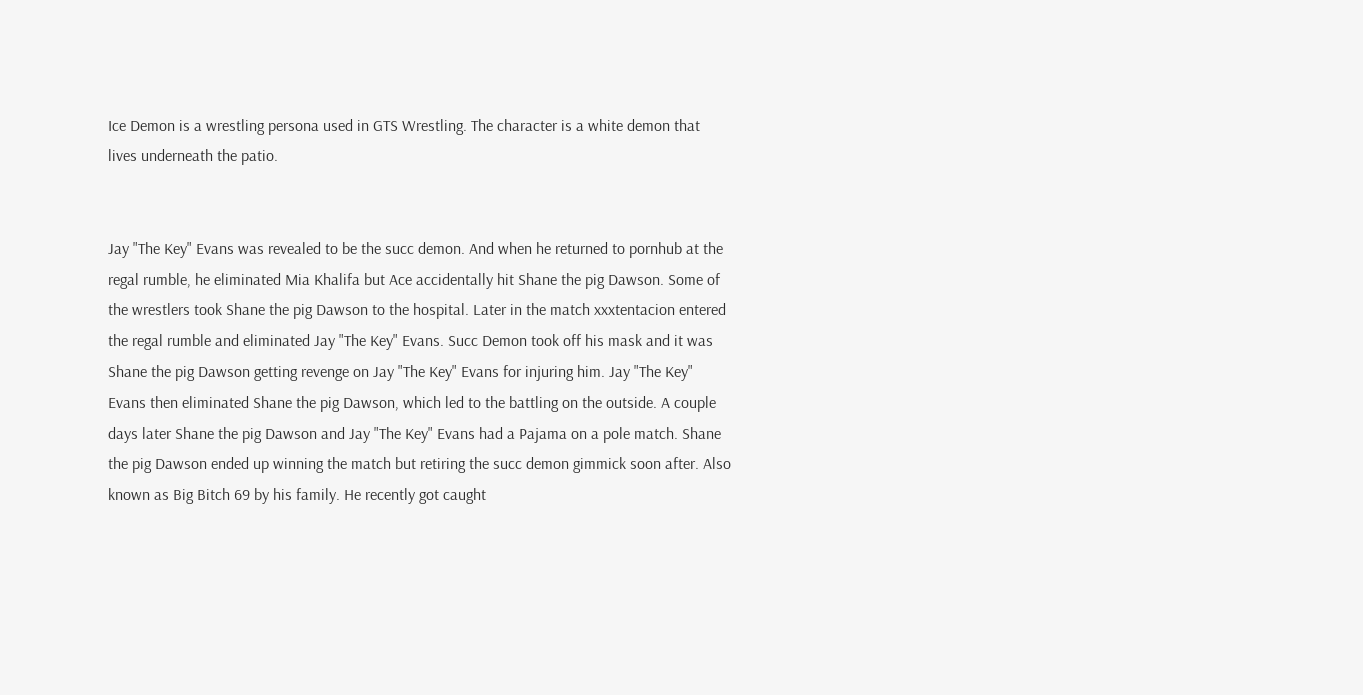Ice Demon is a wrestling persona used in GTS Wrestling. The character is a white demon that lives underneath the patio.


Jay "The Key" Evans was revealed to be the succ demon. And when he returned to pornhub at the regal rumble, he eliminated Mia Khalifa but Ace accidentally hit Shane the pig Dawson. Some of the wrestlers took Shane the pig Dawson to the hospital. Later in the match xxxtentacion entered the regal rumble and eliminated Jay "The Key" Evans. Succ Demon took off his mask and it was Shane the pig Dawson getting revenge on Jay "The Key" Evans for injuring him. Jay "The Key" Evans then eliminated Shane the pig Dawson, which led to the battling on the outside. A couple days later Shane the pig Dawson and Jay "The Key" Evans had a Pajama on a pole match. Shane the pig Dawson ended up winning the match but retiring the succ demon gimmick soon after. Also known as Big Bitch 69 by his family. He recently got caught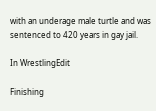with an underage male turtle and was sentenced to 420 years in gay jail.

In WrestlingEdit

Finishing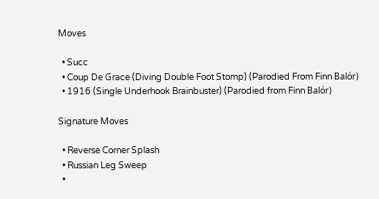Moves

  • Succ
  • Coup De Grace (Diving Double Foot Stomp) (Parodied From Finn Balór)
  • 1916 (Single Underhook Brainbuster) (Parodied from Finn Balór)

Signature Moves

  • Reverse Corner Splash
  • Russian Leg Sweep
  •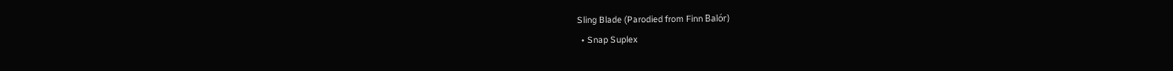Sling Blade (Parodied from Finn Balór)
  • Snap Suplex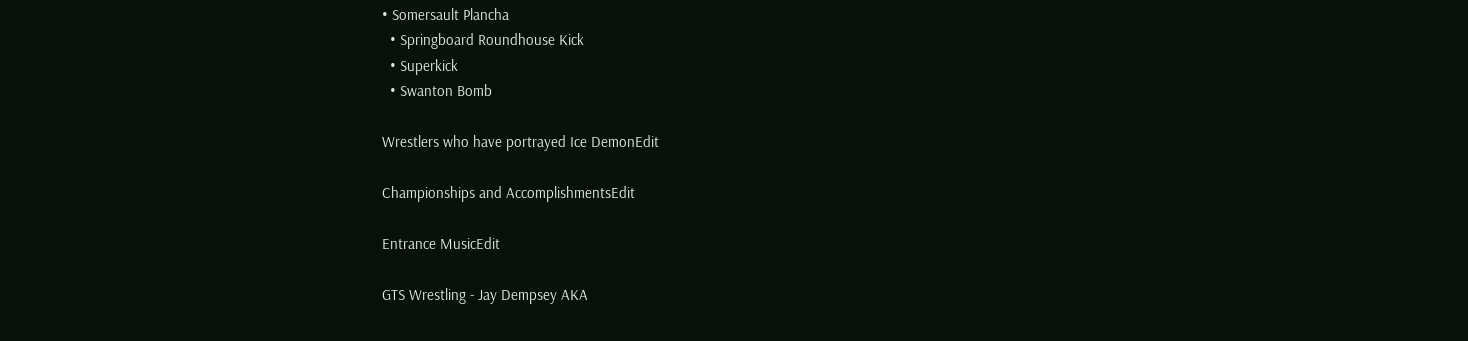• Somersault Plancha
  • Springboard Roundhouse Kick
  • Superkick
  • Swanton Bomb

Wrestlers who have portrayed Ice DemonEdit

Championships and AccomplishmentsEdit

Entrance MusicEdit

GTS Wrestling - Jay Dempsey AKA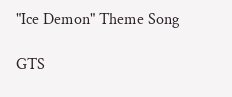"Ice Demon" Theme Song

GTS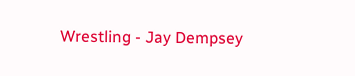Wrestling - Jay Dempsey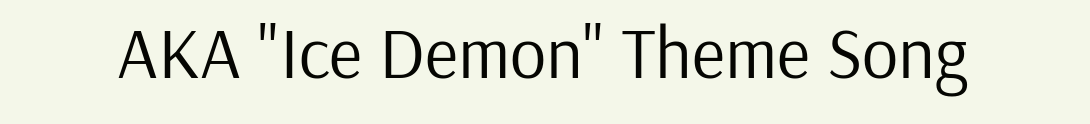AKA "Ice Demon" Theme Song